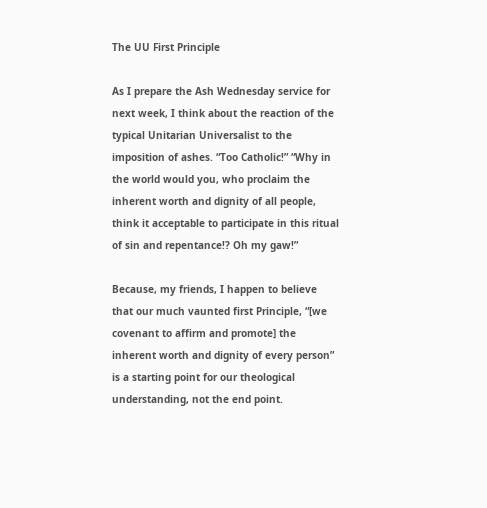The UU First Principle

As I prepare the Ash Wednesday service for next week, I think about the reaction of the typical Unitarian Universalist to the imposition of ashes. “Too Catholic!” “Why in the world would you, who proclaim the inherent worth and dignity of all people, think it acceptable to participate in this ritual of sin and repentance!? Oh my gaw!”

Because, my friends, I happen to believe that our much vaunted first Principle, “[we covenant to affirm and promote] the inherent worth and dignity of every person” is a starting point for our theological understanding, not the end point.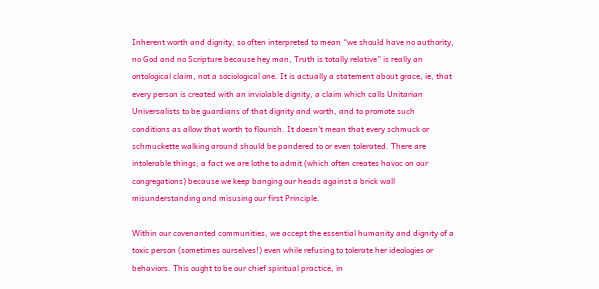Inherent worth and dignity, so often interpreted to mean “we should have no authority, no God and no Scripture because hey man, Truth is totally relative” is really an ontological claim, not a sociological one. It is actually a statement about grace, ie, that every person is created with an inviolable dignity, a claim which calls Unitarian Universalists to be guardians of that dignity and worth, and to promote such conditions as allow that worth to flourish. It doesn’t mean that every schmuck or schmuckette walking around should be pandered to or even tolerated. There are intolerable things; a fact we are lothe to admit (which often creates havoc on our congregations) because we keep banging our heads against a brick wall misunderstanding and misusing our first Principle.

Within our covenanted communities, we accept the essential humanity and dignity of a toxic person (sometimes ourselves!) even while refusing to tolerate her ideologies or behaviors. This ought to be our chief spiritual practice, in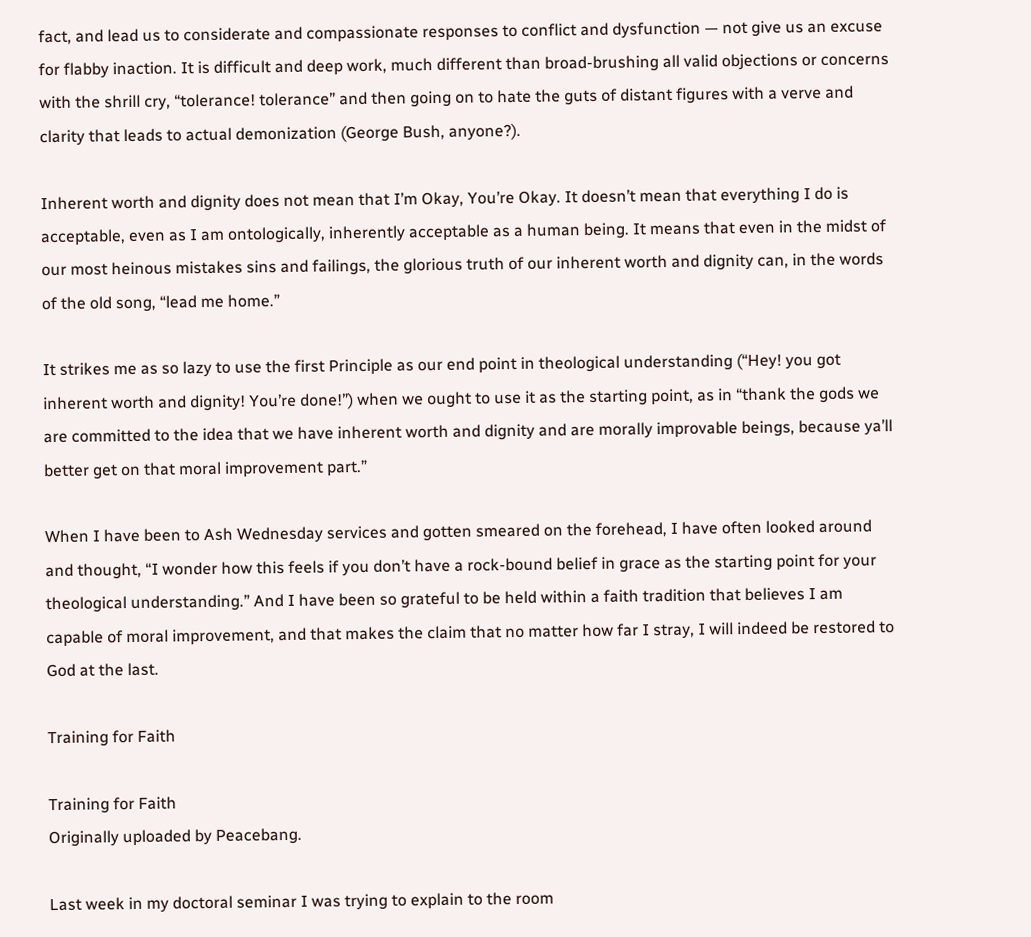fact, and lead us to considerate and compassionate responses to conflict and dysfunction — not give us an excuse for flabby inaction. It is difficult and deep work, much different than broad-brushing all valid objections or concerns with the shrill cry, “tolerance! tolerance” and then going on to hate the guts of distant figures with a verve and clarity that leads to actual demonization (George Bush, anyone?).

Inherent worth and dignity does not mean that I’m Okay, You’re Okay. It doesn’t mean that everything I do is acceptable, even as I am ontologically, inherently acceptable as a human being. It means that even in the midst of our most heinous mistakes sins and failings, the glorious truth of our inherent worth and dignity can, in the words of the old song, “lead me home.”

It strikes me as so lazy to use the first Principle as our end point in theological understanding (“Hey! you got inherent worth and dignity! You’re done!”) when we ought to use it as the starting point, as in “thank the gods we are committed to the idea that we have inherent worth and dignity and are morally improvable beings, because ya’ll better get on that moral improvement part.”

When I have been to Ash Wednesday services and gotten smeared on the forehead, I have often looked around and thought, “I wonder how this feels if you don’t have a rock-bound belief in grace as the starting point for your theological understanding.” And I have been so grateful to be held within a faith tradition that believes I am capable of moral improvement, and that makes the claim that no matter how far I stray, I will indeed be restored to God at the last.

Training for Faith

Training for Faith
Originally uploaded by Peacebang.

Last week in my doctoral seminar I was trying to explain to the room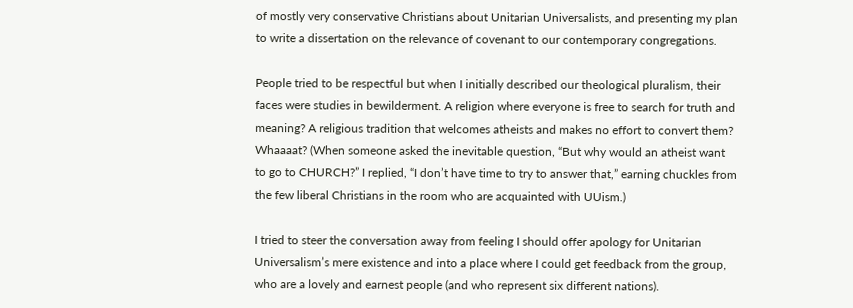of mostly very conservative Christians about Unitarian Universalists, and presenting my plan to write a dissertation on the relevance of covenant to our contemporary congregations.

People tried to be respectful but when I initially described our theological pluralism, their faces were studies in bewilderment. A religion where everyone is free to search for truth and meaning? A religious tradition that welcomes atheists and makes no effort to convert them? Whaaaat? (When someone asked the inevitable question, “But why would an atheist want to go to CHURCH?” I replied, “I don’t have time to try to answer that,” earning chuckles from the few liberal Christians in the room who are acquainted with UUism.)

I tried to steer the conversation away from feeling I should offer apology for Unitarian Universalism’s mere existence and into a place where I could get feedback from the group, who are a lovely and earnest people (and who represent six different nations).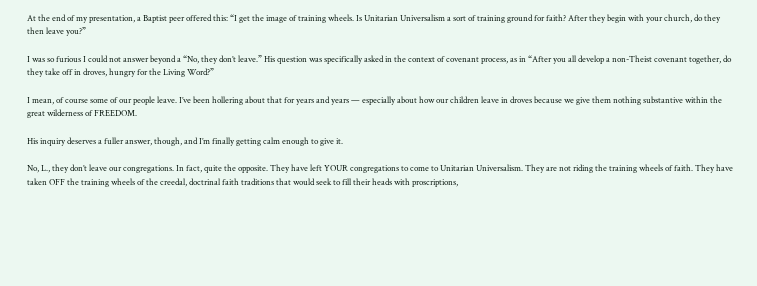At the end of my presentation, a Baptist peer offered this: “I get the image of training wheels. Is Unitarian Universalism a sort of training ground for faith? After they begin with your church, do they then leave you?”

I was so furious I could not answer beyond a “No, they don’t leave.” His question was specifically asked in the context of covenant process, as in “After you all develop a non-Theist covenant together, do they take off in droves, hungry for the Living Word?”

I mean, of course some of our people leave. I’ve been hollering about that for years and years — especially about how our children leave in droves because we give them nothing substantive within the great wilderness of FREEDOM.

His inquiry deserves a fuller answer, though, and I’m finally getting calm enough to give it.

No, L., they don’t leave our congregations. In fact, quite the opposite. They have left YOUR congregations to come to Unitarian Universalism. They are not riding the training wheels of faith. They have taken OFF the training wheels of the creedal, doctrinal faith traditions that would seek to fill their heads with proscriptions,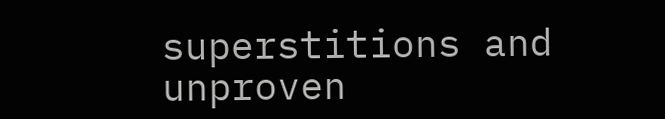superstitions and unproven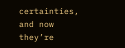certainties, and now they’re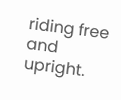riding free and upright.